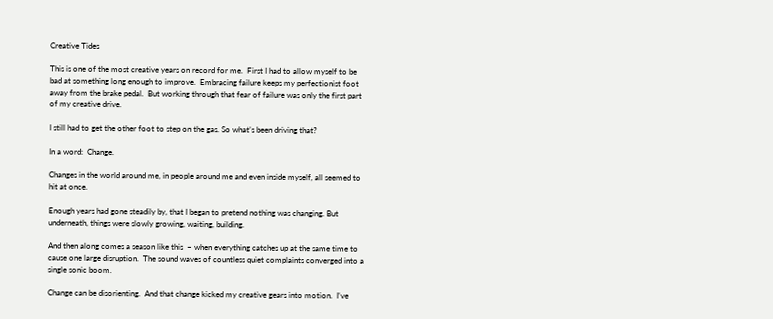Creative Tides

This is one of the most creative years on record for me.  First I had to allow myself to be bad at something long enough to improve.  Embracing failure keeps my perfectionist foot away from the brake pedal.  But working through that fear of failure was only the first part of my creative drive.

I still had to get the other foot to step on the gas. So what’s been driving that?

In a word:  Change.

Changes in the world around me, in people around me and even inside myself, all seemed to hit at once.

Enough years had gone steadily by, that I began to pretend nothing was changing. But underneath, things were slowly growing, waiting, building.

And then along comes a season like this  – when everything catches up at the same time to cause one large disruption.  The sound waves of countless quiet complaints converged into a single sonic boom.

Change can be disorienting.  And that change kicked my creative gears into motion.  I’ve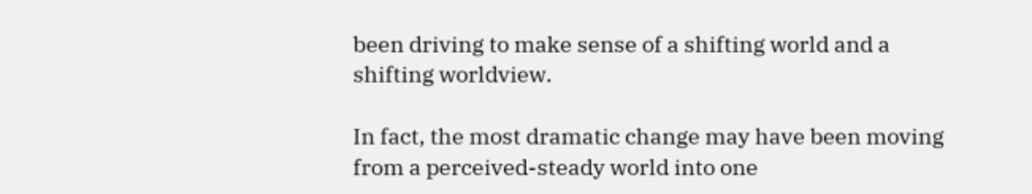been driving to make sense of a shifting world and a shifting worldview.

In fact, the most dramatic change may have been moving from a perceived-steady world into one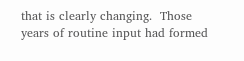that is clearly changing.  Those years of routine input had formed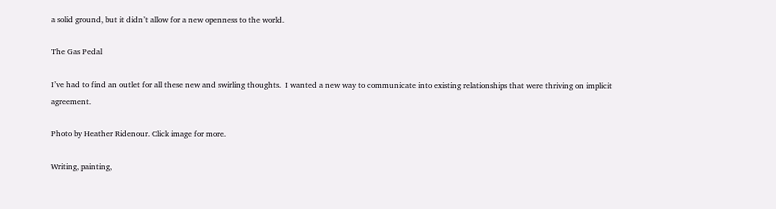a solid ground, but it didn’t allow for a new openness to the world.

The Gas Pedal

I’ve had to find an outlet for all these new and swirling thoughts.  I wanted a new way to communicate into existing relationships that were thriving on implicit agreement.

Photo by Heather Ridenour. Click image for more.

Writing, painting,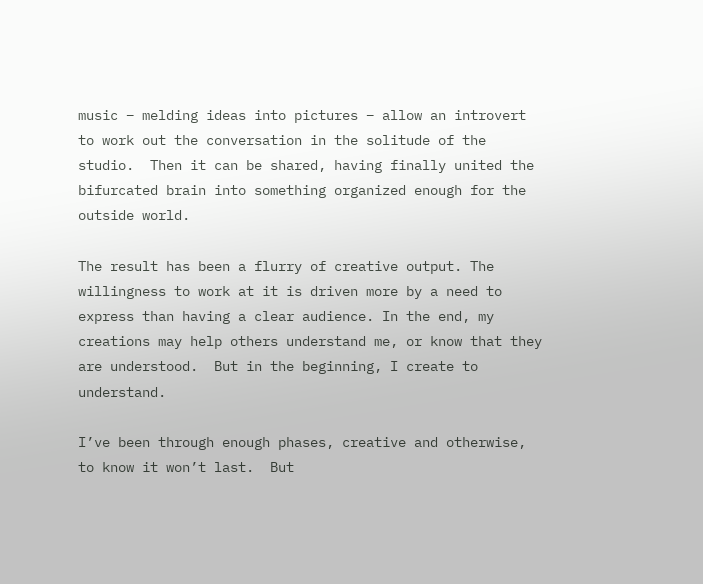music – melding ideas into pictures – allow an introvert to work out the conversation in the solitude of the studio.  Then it can be shared, having finally united the bifurcated brain into something organized enough for the outside world.

The result has been a flurry of creative output. The willingness to work at it is driven more by a need to express than having a clear audience. In the end, my creations may help others understand me, or know that they are understood.  But in the beginning, I create to understand.

I’ve been through enough phases, creative and otherwise, to know it won’t last.  But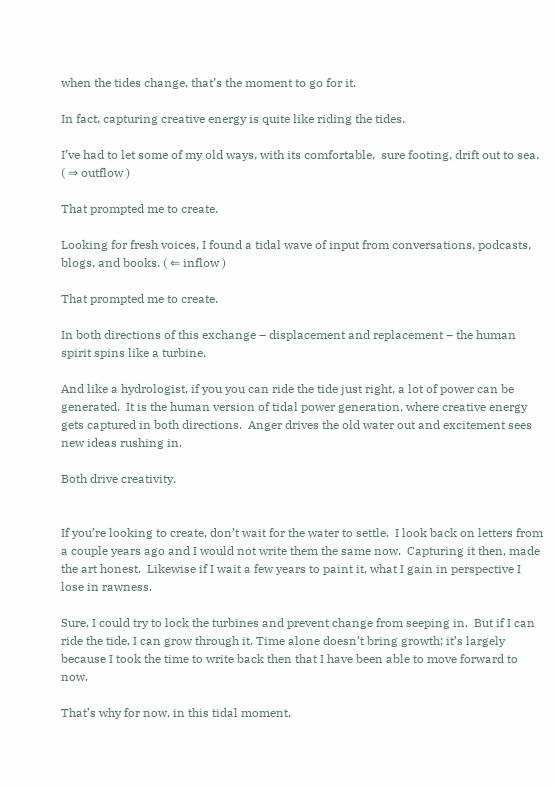when the tides change, that’s the moment to go for it.

In fact, capturing creative energy is quite like riding the tides.

I’ve had to let some of my old ways, with its comfortable,  sure footing, drift out to sea. ( ⇒ outflow )

That prompted me to create.

Looking for fresh voices, I found a tidal wave of input from conversations, podcasts, blogs, and books. ( ⇐ inflow )

That prompted me to create.

In both directions of this exchange – displacement and replacement – the human spirit spins like a turbine.

And like a hydrologist, if you you can ride the tide just right, a lot of power can be generated.  It is the human version of tidal power generation, where creative energy gets captured in both directions.  Anger drives the old water out and excitement sees new ideas rushing in.

Both drive creativity.


If you’re looking to create, don’t wait for the water to settle.  I look back on letters from a couple years ago and I would not write them the same now.  Capturing it then, made the art honest.  Likewise if I wait a few years to paint it, what I gain in perspective I lose in rawness.

Sure, I could try to lock the turbines and prevent change from seeping in.  But if I can ride the tide, I can grow through it. Time alone doesn’t bring growth; it’s largely because I took the time to write back then that I have been able to move forward to now.

That’s why for now, in this tidal moment,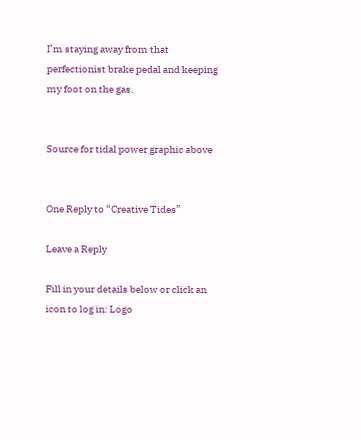I’m staying away from that perfectionist brake pedal and keeping my foot on the gas.


Source for tidal power graphic above


One Reply to “Creative Tides”

Leave a Reply

Fill in your details below or click an icon to log in: Logo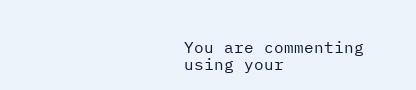You are commenting using your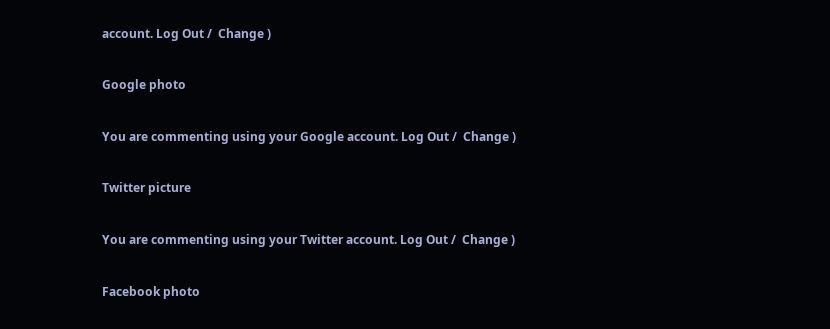account. Log Out /  Change )

Google photo

You are commenting using your Google account. Log Out /  Change )

Twitter picture

You are commenting using your Twitter account. Log Out /  Change )

Facebook photo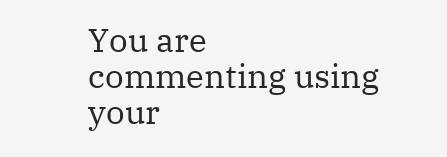You are commenting using your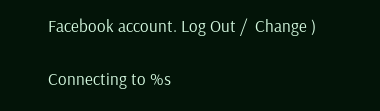Facebook account. Log Out /  Change )

Connecting to %s